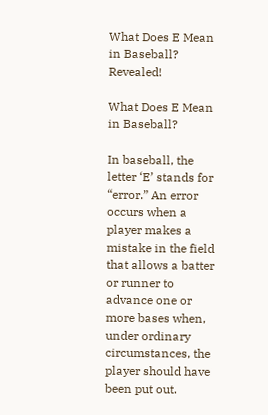What Does E Mean in Baseball? Revealed!

What Does E Mean in Baseball?

In baseball, the letter ‘E’ stands for “error.” An error occurs when a player makes a mistake in the field that allows a batter or runner to advance one or more bases when, under ordinary circumstances, the player should have been put out.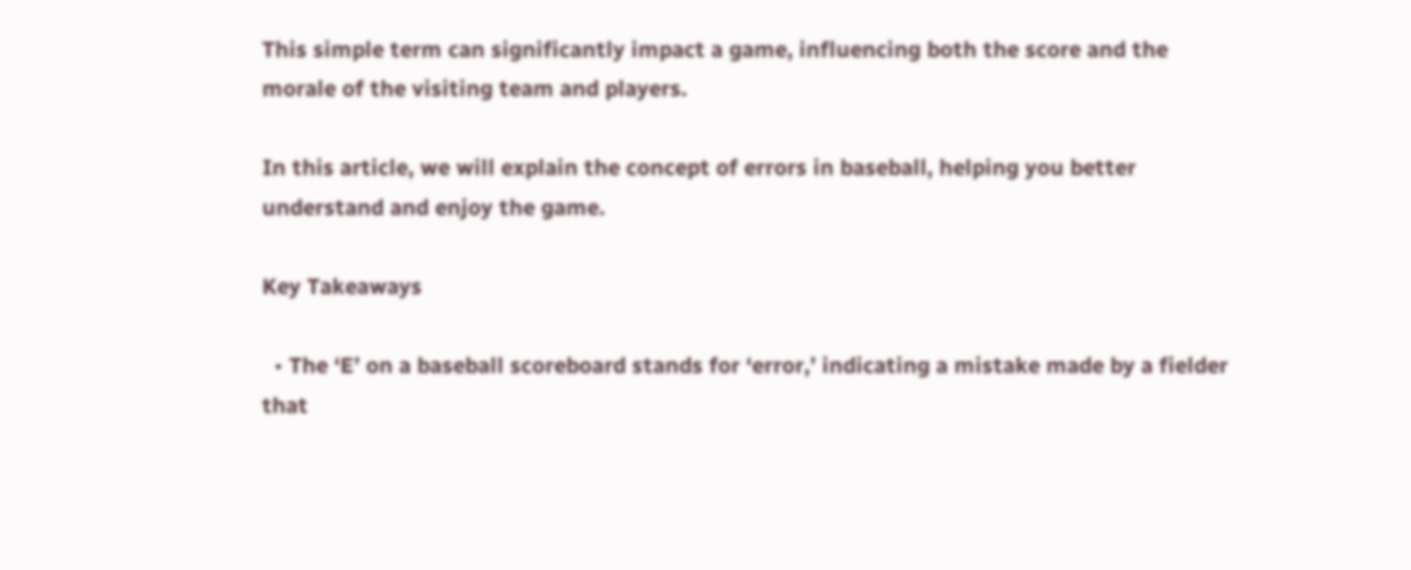This simple term can significantly impact a game, influencing both the score and the morale of the visiting team and players.

In this article, we will explain the concept of errors in baseball, helping you better understand and enjoy the game.

Key Takeaways

  • The ‘E’ on a baseball scoreboard stands for ‘error,’ indicating a mistake made by a fielder that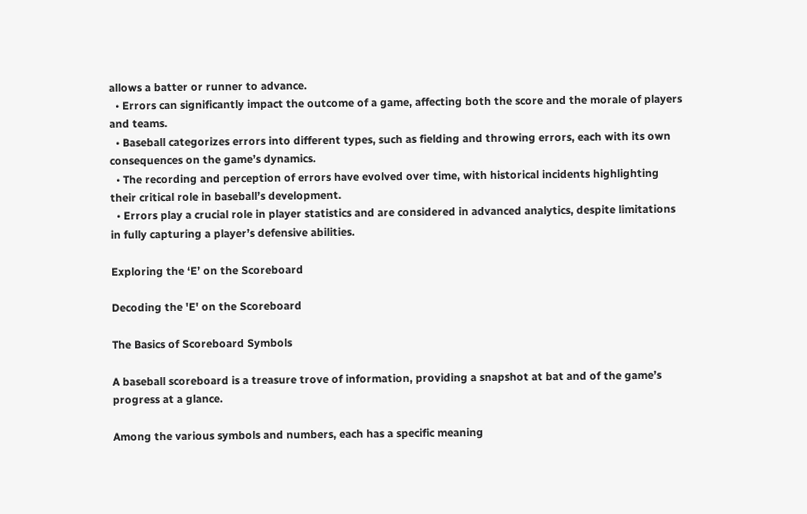allows a batter or runner to advance.
  • Errors can significantly impact the outcome of a game, affecting both the score and the morale of players and teams.
  • Baseball categorizes errors into different types, such as fielding and throwing errors, each with its own consequences on the game’s dynamics.
  • The recording and perception of errors have evolved over time, with historical incidents highlighting their critical role in baseball’s development.
  • Errors play a crucial role in player statistics and are considered in advanced analytics, despite limitations in fully capturing a player’s defensive abilities.

Exploring the ‘E’ on the Scoreboard

Decoding the 'E' on the Scoreboard

The Basics of Scoreboard Symbols

A baseball scoreboard is a treasure trove of information, providing a snapshot at bat and of the game’s progress at a glance.

Among the various symbols and numbers, each has a specific meaning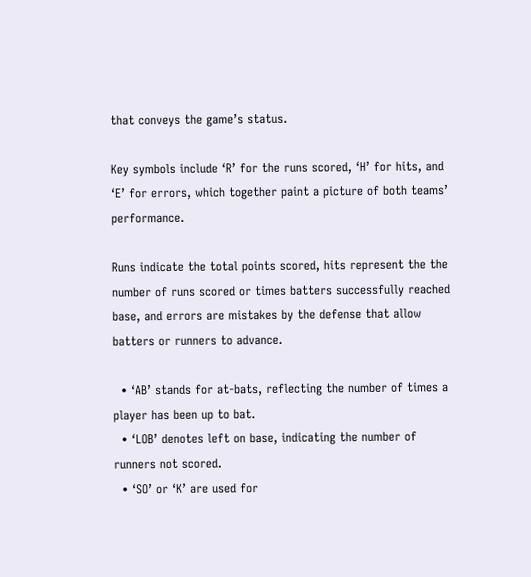that conveys the game’s status.

Key symbols include ‘R’ for the runs scored, ‘H’ for hits, and ‘E’ for errors, which together paint a picture of both teams’ performance.

Runs indicate the total points scored, hits represent the the number of runs scored or times batters successfully reached base, and errors are mistakes by the defense that allow batters or runners to advance.

  • ‘AB’ stands for at-bats, reflecting the number of times a player has been up to bat.
  • ‘LOB’ denotes left on base, indicating the number of runners not scored.
  • ‘SO’ or ‘K’ are used for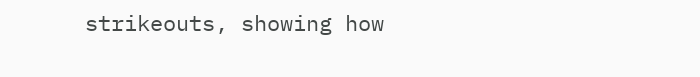strikeouts, showing how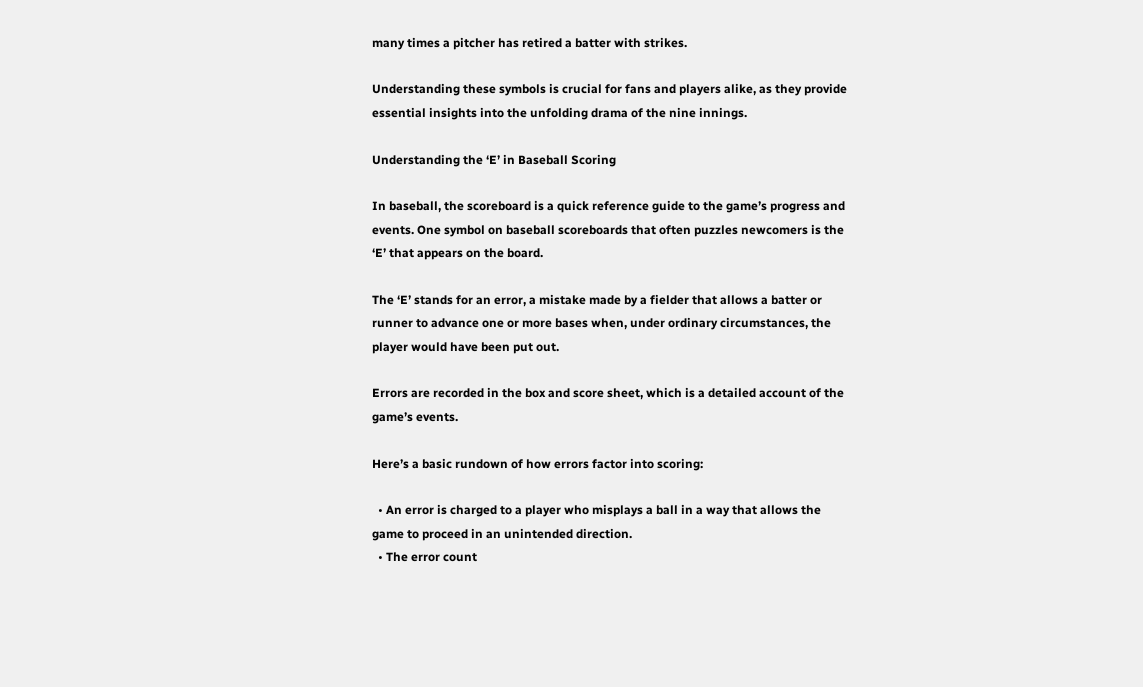many times a pitcher has retired a batter with strikes.

Understanding these symbols is crucial for fans and players alike, as they provide essential insights into the unfolding drama of the nine innings.

Understanding the ‘E’ in Baseball Scoring

In baseball, the scoreboard is a quick reference guide to the game’s progress and events. One symbol on baseball scoreboards that often puzzles newcomers is the ‘E’ that appears on the board.

The ‘E’ stands for an error, a mistake made by a fielder that allows a batter or runner to advance one or more bases when, under ordinary circumstances, the player would have been put out.

Errors are recorded in the box and score sheet, which is a detailed account of the game’s events.

Here’s a basic rundown of how errors factor into scoring:

  • An error is charged to a player who misplays a ball in a way that allows the game to proceed in an unintended direction.
  • The error count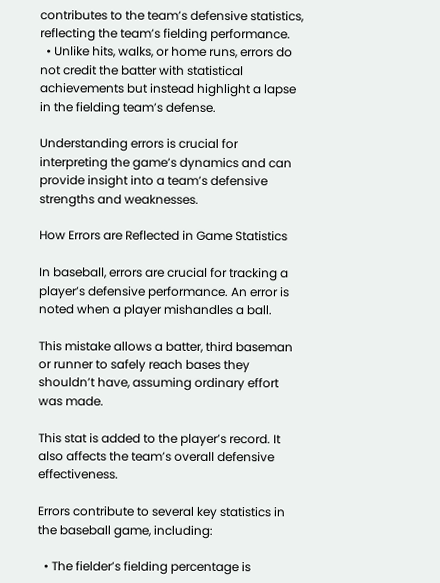contributes to the team’s defensive statistics, reflecting the team’s fielding performance.
  • Unlike hits, walks, or home runs, errors do not credit the batter with statistical achievements but instead highlight a lapse in the fielding team’s defense.

Understanding errors is crucial for interpreting the game’s dynamics and can provide insight into a team’s defensive strengths and weaknesses.

How Errors are Reflected in Game Statistics

In baseball, errors are crucial for tracking a player’s defensive performance. An error is noted when a player mishandles a ball.

This mistake allows a batter, third baseman or runner to safely reach bases they shouldn’t have, assuming ordinary effort was made.

This stat is added to the player’s record. It also affects the team’s overall defensive effectiveness.

Errors contribute to several key statistics in the baseball game, including:

  • The fielder’s fielding percentage is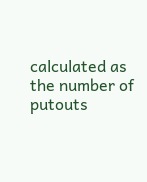calculated as the number of putouts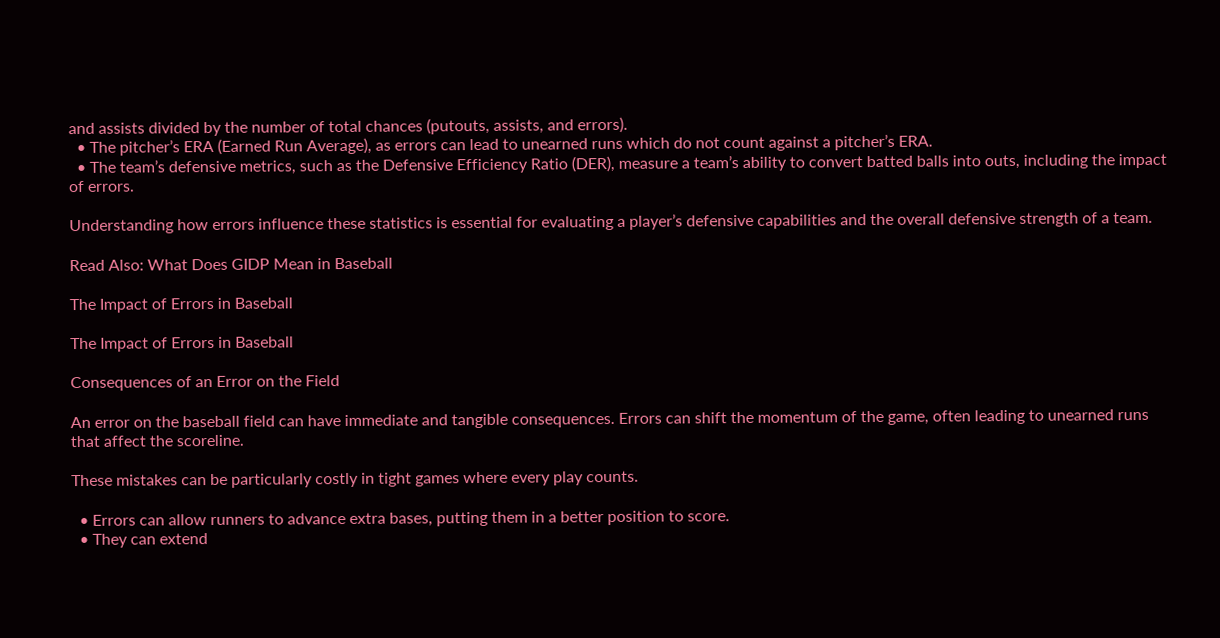and assists divided by the number of total chances (putouts, assists, and errors).
  • The pitcher’s ERA (Earned Run Average), as errors can lead to unearned runs which do not count against a pitcher’s ERA.
  • The team’s defensive metrics, such as the Defensive Efficiency Ratio (DER), measure a team’s ability to convert batted balls into outs, including the impact of errors.

Understanding how errors influence these statistics is essential for evaluating a player’s defensive capabilities and the overall defensive strength of a team.

Read Also: What Does GIDP Mean in Baseball

The Impact of Errors in Baseball

The Impact of Errors in Baseball

Consequences of an Error on the Field

An error on the baseball field can have immediate and tangible consequences. Errors can shift the momentum of the game, often leading to unearned runs that affect the scoreline.

These mistakes can be particularly costly in tight games where every play counts.

  • Errors can allow runners to advance extra bases, putting them in a better position to score.
  • They can extend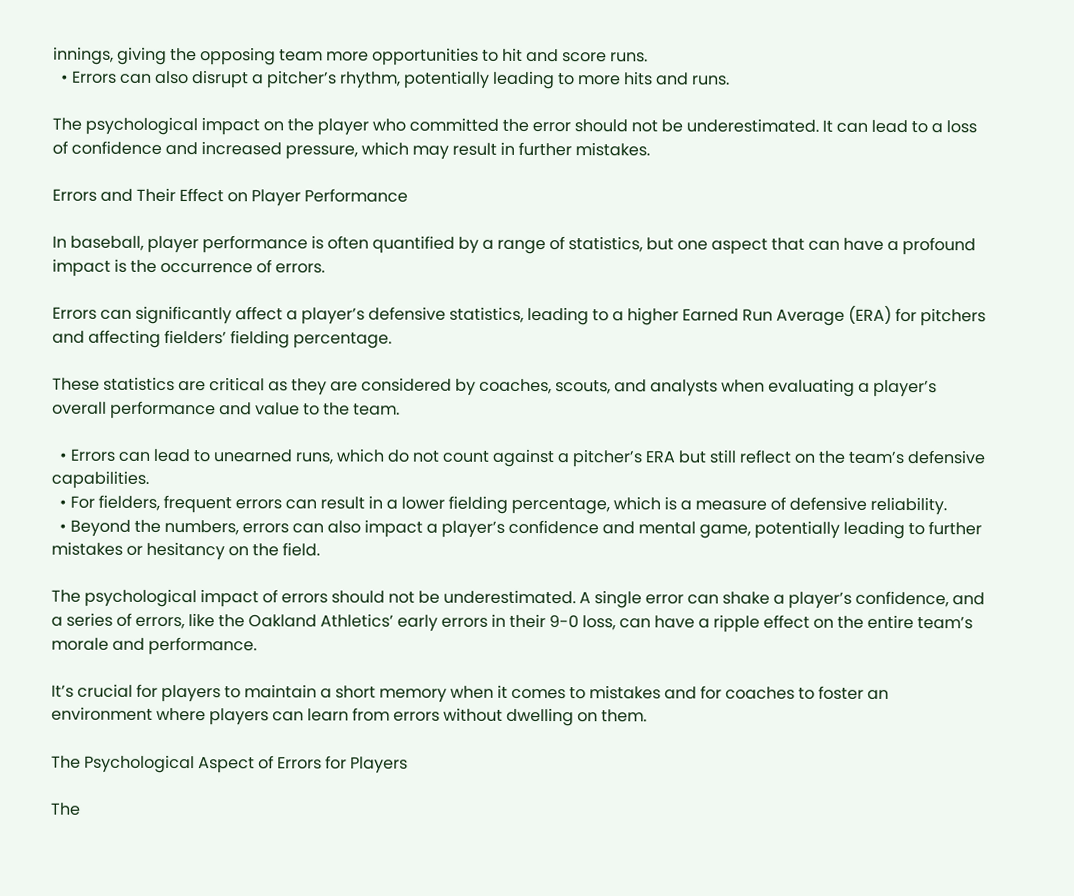innings, giving the opposing team more opportunities to hit and score runs.
  • Errors can also disrupt a pitcher’s rhythm, potentially leading to more hits and runs.

The psychological impact on the player who committed the error should not be underestimated. It can lead to a loss of confidence and increased pressure, which may result in further mistakes.

Errors and Their Effect on Player Performance

In baseball, player performance is often quantified by a range of statistics, but one aspect that can have a profound impact is the occurrence of errors.

Errors can significantly affect a player’s defensive statistics, leading to a higher Earned Run Average (ERA) for pitchers and affecting fielders’ fielding percentage.

These statistics are critical as they are considered by coaches, scouts, and analysts when evaluating a player’s overall performance and value to the team.

  • Errors can lead to unearned runs, which do not count against a pitcher’s ERA but still reflect on the team’s defensive capabilities.
  • For fielders, frequent errors can result in a lower fielding percentage, which is a measure of defensive reliability.
  • Beyond the numbers, errors can also impact a player’s confidence and mental game, potentially leading to further mistakes or hesitancy on the field.

The psychological impact of errors should not be underestimated. A single error can shake a player’s confidence, and a series of errors, like the Oakland Athletics’ early errors in their 9-0 loss, can have a ripple effect on the entire team’s morale and performance.

It’s crucial for players to maintain a short memory when it comes to mistakes and for coaches to foster an environment where players can learn from errors without dwelling on them.

The Psychological Aspect of Errors for Players

The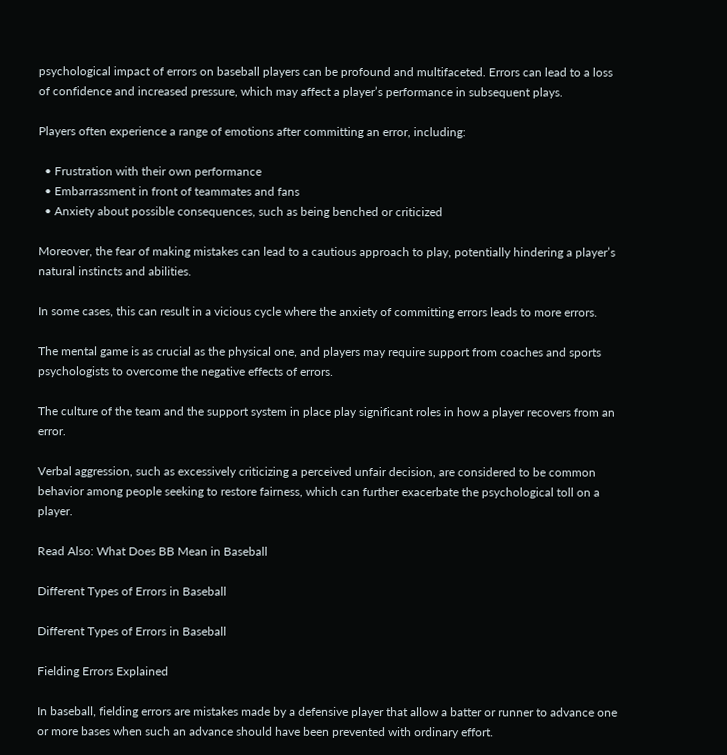psychological impact of errors on baseball players can be profound and multifaceted. Errors can lead to a loss of confidence and increased pressure, which may affect a player’s performance in subsequent plays.

Players often experience a range of emotions after committing an error, including:

  • Frustration with their own performance
  • Embarrassment in front of teammates and fans
  • Anxiety about possible consequences, such as being benched or criticized

Moreover, the fear of making mistakes can lead to a cautious approach to play, potentially hindering a player’s natural instincts and abilities.

In some cases, this can result in a vicious cycle where the anxiety of committing errors leads to more errors.

The mental game is as crucial as the physical one, and players may require support from coaches and sports psychologists to overcome the negative effects of errors.

The culture of the team and the support system in place play significant roles in how a player recovers from an error.

Verbal aggression, such as excessively criticizing a perceived unfair decision, are considered to be common behavior among people seeking to restore fairness, which can further exacerbate the psychological toll on a player.

Read Also: What Does BB Mean in Baseball

Different Types of Errors in Baseball

Different Types of Errors in Baseball

Fielding Errors Explained

In baseball, fielding errors are mistakes made by a defensive player that allow a batter or runner to advance one or more bases when such an advance should have been prevented with ordinary effort.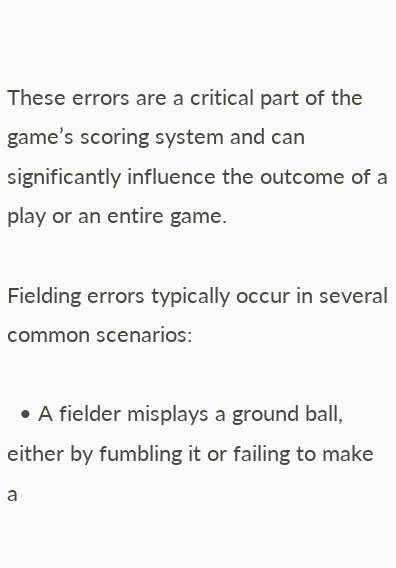These errors are a critical part of the game’s scoring system and can significantly influence the outcome of a play or an entire game.

Fielding errors typically occur in several common scenarios:

  • A fielder misplays a ground ball, either by fumbling it or failing to make a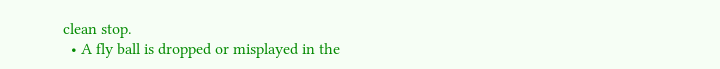clean stop.
  • A fly ball is dropped or misplayed in the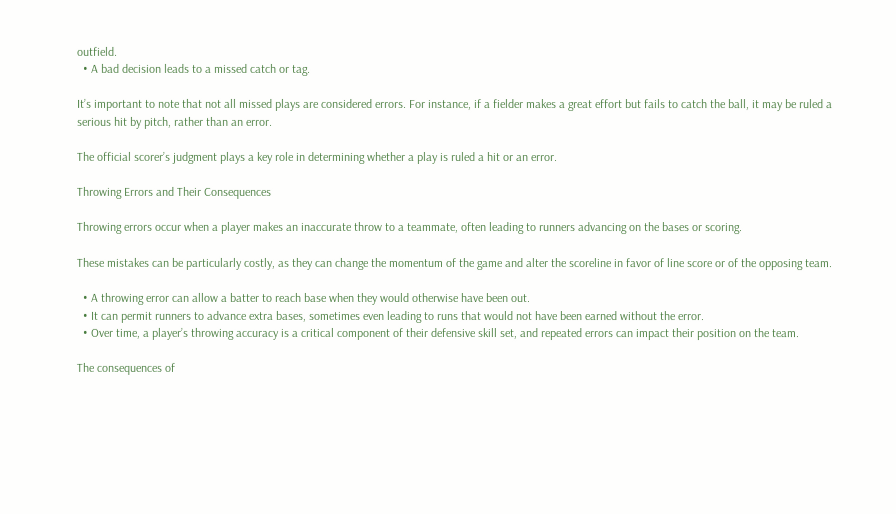outfield.
  • A bad decision leads to a missed catch or tag.

It’s important to note that not all missed plays are considered errors. For instance, if a fielder makes a great effort but fails to catch the ball, it may be ruled a serious hit by pitch, rather than an error.

The official scorer’s judgment plays a key role in determining whether a play is ruled a hit or an error.

Throwing Errors and Their Consequences

Throwing errors occur when a player makes an inaccurate throw to a teammate, often leading to runners advancing on the bases or scoring.

These mistakes can be particularly costly, as they can change the momentum of the game and alter the scoreline in favor of line score or of the opposing team.

  • A throwing error can allow a batter to reach base when they would otherwise have been out.
  • It can permit runners to advance extra bases, sometimes even leading to runs that would not have been earned without the error.
  • Over time, a player’s throwing accuracy is a critical component of their defensive skill set, and repeated errors can impact their position on the team.

The consequences of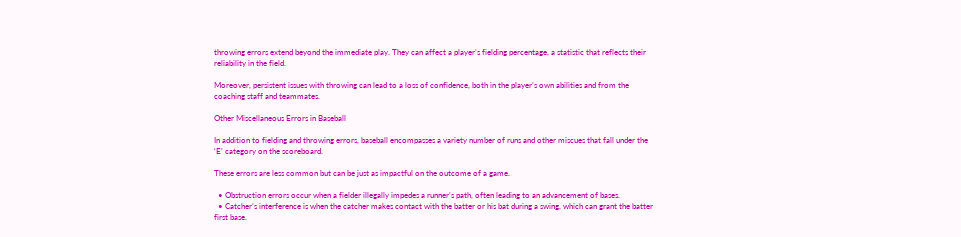throwing errors extend beyond the immediate play. They can affect a player’s fielding percentage, a statistic that reflects their reliability in the field.

Moreover, persistent issues with throwing can lead to a loss of confidence, both in the player’s own abilities and from the coaching staff and teammates.

Other Miscellaneous Errors in Baseball

In addition to fielding and throwing errors, baseball encompasses a variety number of runs and other miscues that fall under the ‘E’ category on the scoreboard.

These errors are less common but can be just as impactful on the outcome of a game.

  • Obstruction errors occur when a fielder illegally impedes a runner’s path, often leading to an advancement of bases.
  • Catcher’s interference is when the catcher makes contact with the batter or his bat during a swing, which can grant the batter first base.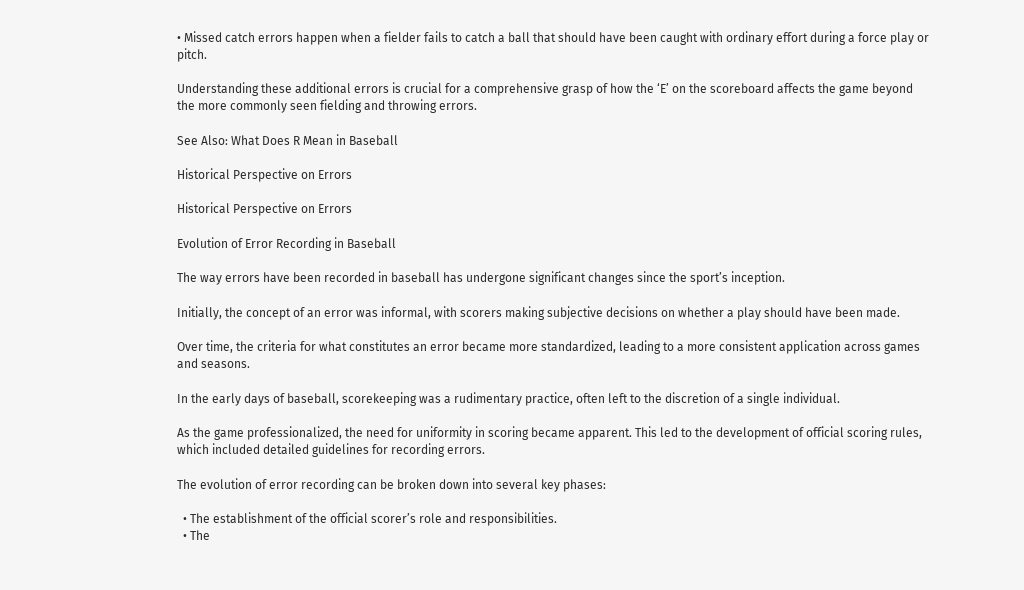• Missed catch errors happen when a fielder fails to catch a ball that should have been caught with ordinary effort during a force play or pitch.

Understanding these additional errors is crucial for a comprehensive grasp of how the ‘E’ on the scoreboard affects the game beyond the more commonly seen fielding and throwing errors.

See Also: What Does R Mean in Baseball

Historical Perspective on Errors

Historical Perspective on Errors

Evolution of Error Recording in Baseball

The way errors have been recorded in baseball has undergone significant changes since the sport’s inception.

Initially, the concept of an error was informal, with scorers making subjective decisions on whether a play should have been made.

Over time, the criteria for what constitutes an error became more standardized, leading to a more consistent application across games and seasons.

In the early days of baseball, scorekeeping was a rudimentary practice, often left to the discretion of a single individual.

As the game professionalized, the need for uniformity in scoring became apparent. This led to the development of official scoring rules, which included detailed guidelines for recording errors.

The evolution of error recording can be broken down into several key phases:

  • The establishment of the official scorer’s role and responsibilities.
  • The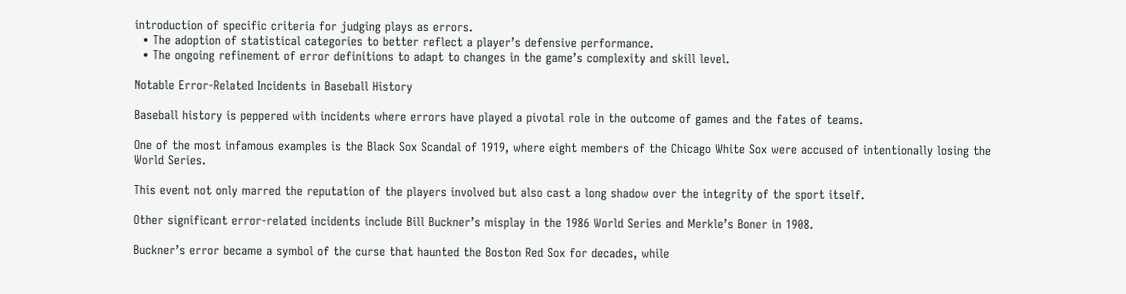introduction of specific criteria for judging plays as errors.
  • The adoption of statistical categories to better reflect a player’s defensive performance.
  • The ongoing refinement of error definitions to adapt to changes in the game’s complexity and skill level.

Notable Error-Related Incidents in Baseball History

Baseball history is peppered with incidents where errors have played a pivotal role in the outcome of games and the fates of teams.

One of the most infamous examples is the Black Sox Scandal of 1919, where eight members of the Chicago White Sox were accused of intentionally losing the World Series.

This event not only marred the reputation of the players involved but also cast a long shadow over the integrity of the sport itself.

Other significant error-related incidents include Bill Buckner’s misplay in the 1986 World Series and Merkle’s Boner in 1908.

Buckner’s error became a symbol of the curse that haunted the Boston Red Sox for decades, while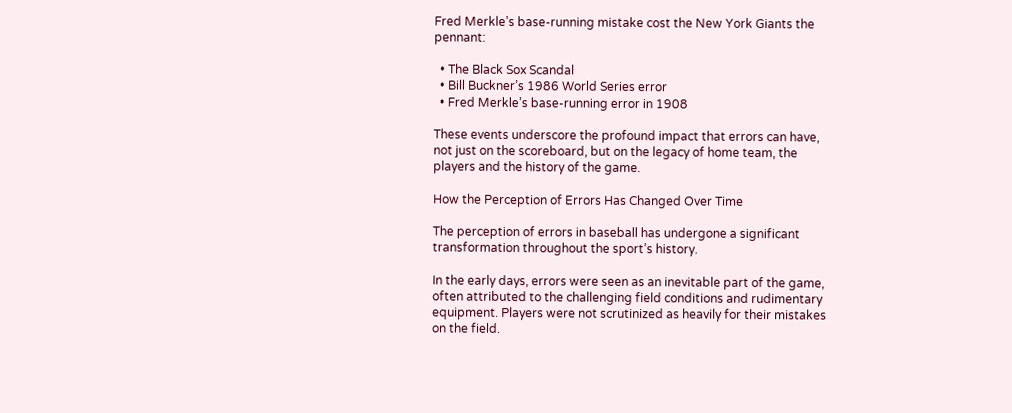Fred Merkle’s base-running mistake cost the New York Giants the pennant:

  • The Black Sox Scandal
  • Bill Buckner’s 1986 World Series error
  • Fred Merkle’s base-running error in 1908

These events underscore the profound impact that errors can have, not just on the scoreboard, but on the legacy of home team, the players and the history of the game.

How the Perception of Errors Has Changed Over Time

The perception of errors in baseball has undergone a significant transformation throughout the sport’s history.

In the early days, errors were seen as an inevitable part of the game, often attributed to the challenging field conditions and rudimentary equipment. Players were not scrutinized as heavily for their mistakes on the field.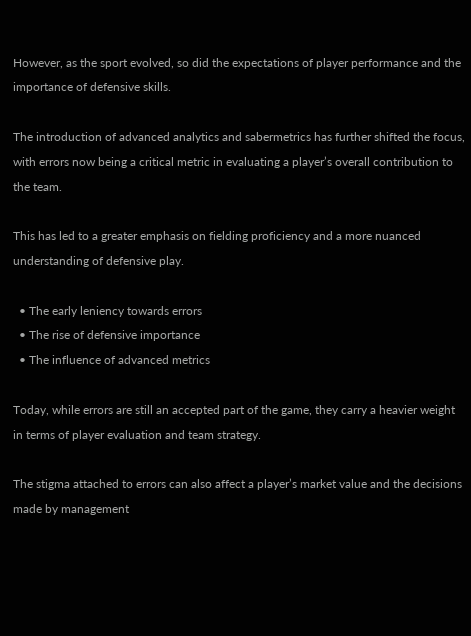However, as the sport evolved, so did the expectations of player performance and the importance of defensive skills.

The introduction of advanced analytics and sabermetrics has further shifted the focus, with errors now being a critical metric in evaluating a player’s overall contribution to the team.

This has led to a greater emphasis on fielding proficiency and a more nuanced understanding of defensive play.

  • The early leniency towards errors
  • The rise of defensive importance
  • The influence of advanced metrics

Today, while errors are still an accepted part of the game, they carry a heavier weight in terms of player evaluation and team strategy.

The stigma attached to errors can also affect a player’s market value and the decisions made by management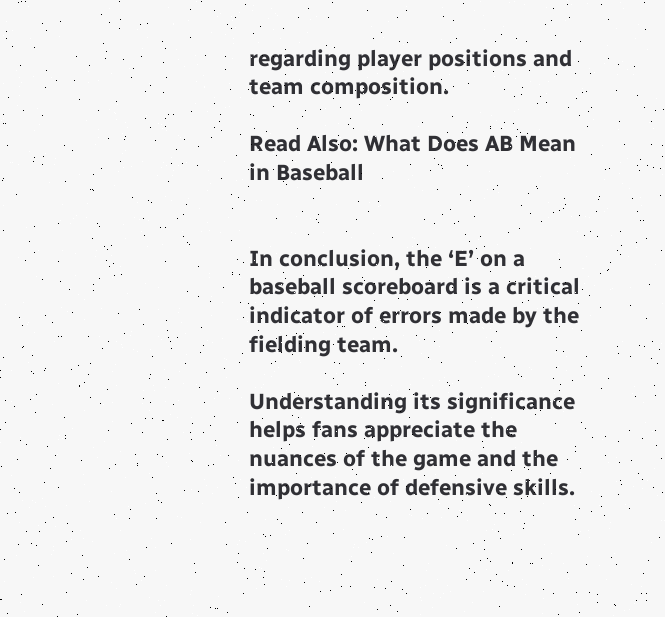regarding player positions and team composition.

Read Also: What Does AB Mean in Baseball


In conclusion, the ‘E’ on a baseball scoreboard is a critical indicator of errors made by the fielding team.

Understanding its significance helps fans appreciate the nuances of the game and the importance of defensive skills.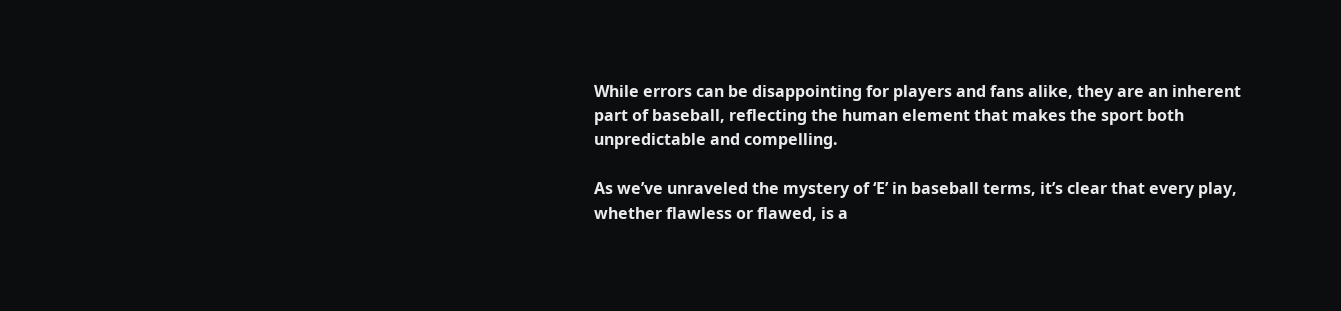While errors can be disappointing for players and fans alike, they are an inherent part of baseball, reflecting the human element that makes the sport both unpredictable and compelling.

As we’ve unraveled the mystery of ‘E’ in baseball terms, it’s clear that every play, whether flawless or flawed, is a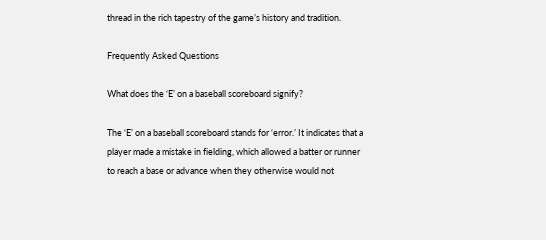thread in the rich tapestry of the game’s history and tradition.

Frequently Asked Questions

What does the ‘E’ on a baseball scoreboard signify?

The ‘E’ on a baseball scoreboard stands for ‘error.’ It indicates that a player made a mistake in fielding, which allowed a batter or runner to reach a base or advance when they otherwise would not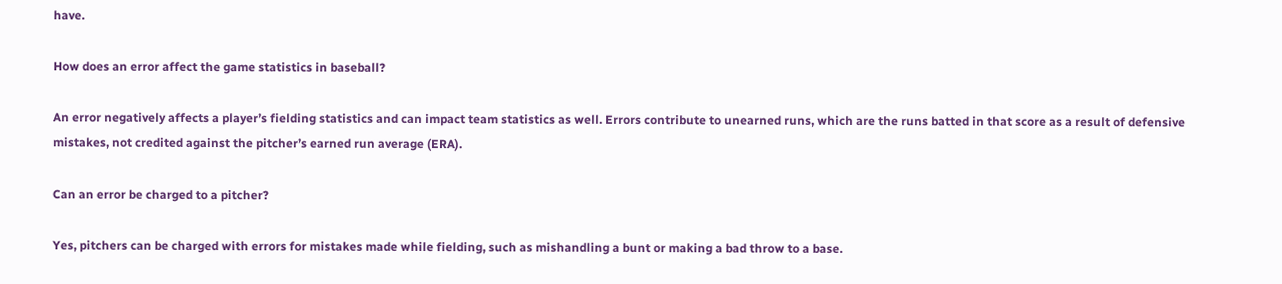have.

How does an error affect the game statistics in baseball?

An error negatively affects a player’s fielding statistics and can impact team statistics as well. Errors contribute to unearned runs, which are the runs batted in that score as a result of defensive mistakes, not credited against the pitcher’s earned run average (ERA).

Can an error be charged to a pitcher?

Yes, pitchers can be charged with errors for mistakes made while fielding, such as mishandling a bunt or making a bad throw to a base.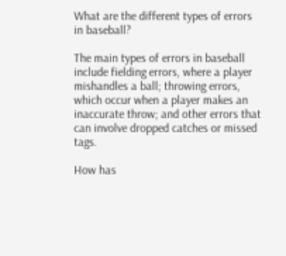What are the different types of errors in baseball?

The main types of errors in baseball include fielding errors, where a player mishandles a ball; throwing errors, which occur when a player makes an inaccurate throw; and other errors that can involve dropped catches or missed tags.

How has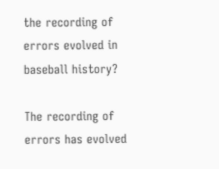the recording of errors evolved in baseball history?

The recording of errors has evolved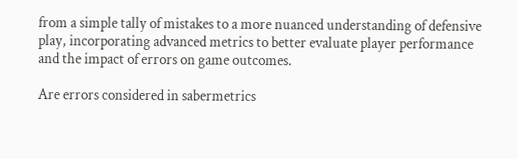from a simple tally of mistakes to a more nuanced understanding of defensive play, incorporating advanced metrics to better evaluate player performance and the impact of errors on game outcomes.

Are errors considered in sabermetrics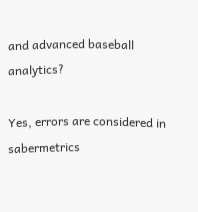and advanced baseball analytics?

Yes, errors are considered in sabermetrics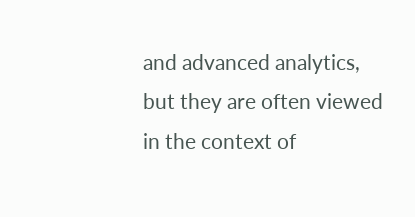and advanced analytics, but they are often viewed in the context of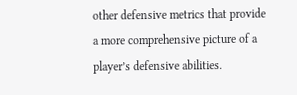other defensive metrics that provide a more comprehensive picture of a player’s defensive abilities.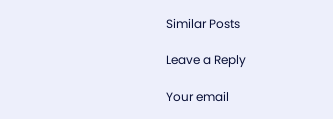Similar Posts

Leave a Reply

Your email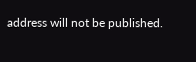address will not be published.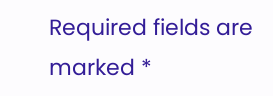Required fields are marked *